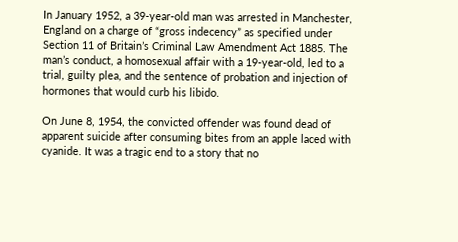In January 1952, a 39-year-old man was arrested in Manchester, England on a charge of “gross indecency” as specified under Section 11 of Britain’s Criminal Law Amendment Act 1885. The man’s conduct, a homosexual affair with a 19-year-old, led to a trial, guilty plea, and the sentence of probation and injection of hormones that would curb his libido.

On June 8, 1954, the convicted offender was found dead of apparent suicide after consuming bites from an apple laced with cyanide. It was a tragic end to a story that no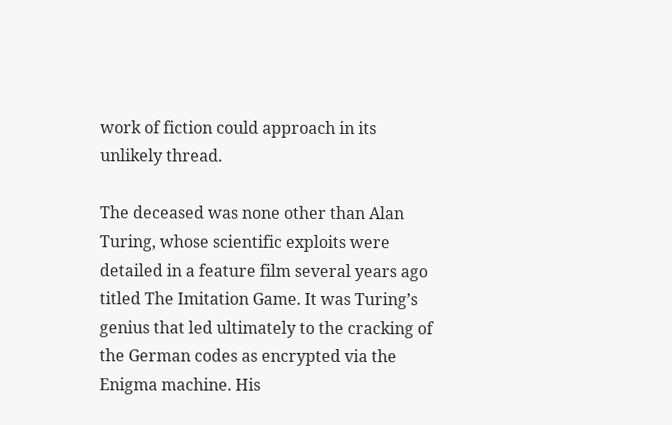work of fiction could approach in its unlikely thread.

The deceased was none other than Alan Turing, whose scientific exploits were detailed in a feature film several years ago titled The Imitation Game. It was Turing’s genius that led ultimately to the cracking of the German codes as encrypted via the Enigma machine. His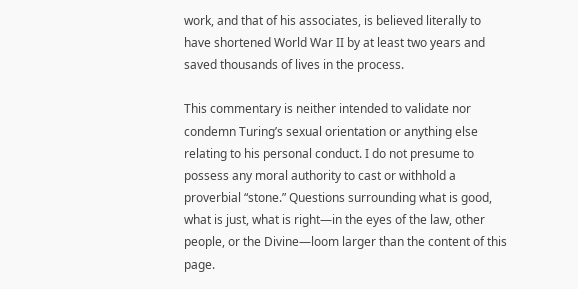work, and that of his associates, is believed literally to have shortened World War II by at least two years and saved thousands of lives in the process.

This commentary is neither intended to validate nor condemn Turing’s sexual orientation or anything else relating to his personal conduct. I do not presume to possess any moral authority to cast or withhold a proverbial “stone.” Questions surrounding what is good, what is just, what is right—in the eyes of the law, other people, or the Divine—loom larger than the content of this page.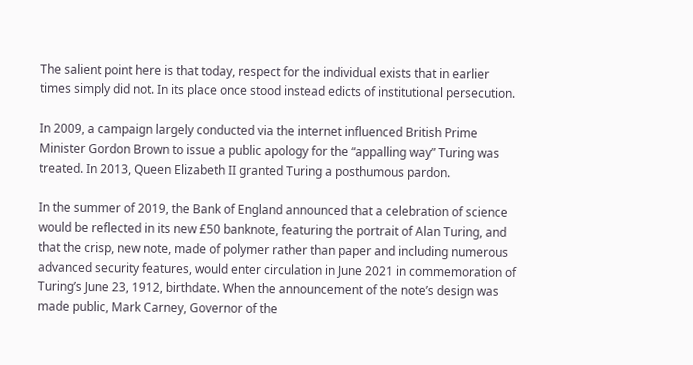The salient point here is that today, respect for the individual exists that in earlier times simply did not. In its place once stood instead edicts of institutional persecution.

In 2009, a campaign largely conducted via the internet influenced British Prime Minister Gordon Brown to issue a public apology for the “appalling way” Turing was treated. In 2013, Queen Elizabeth II granted Turing a posthumous pardon.

In the summer of 2019, the Bank of England announced that a celebration of science would be reflected in its new £50 banknote, featuring the portrait of Alan Turing, and that the crisp, new note, made of polymer rather than paper and including numerous advanced security features, would enter circulation in June 2021 in commemoration of Turing’s June 23, 1912, birthdate. When the announcement of the note’s design was made public, Mark Carney, Governor of the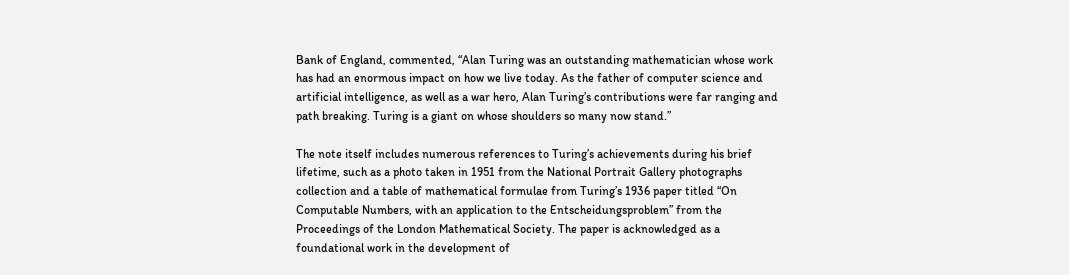Bank of England, commented, “Alan Turing was an outstanding mathematician whose work has had an enormous impact on how we live today. As the father of computer science and artificial intelligence, as well as a war hero, Alan Turing’s contributions were far ranging and path breaking. Turing is a giant on whose shoulders so many now stand.”

The note itself includes numerous references to Turing’s achievements during his brief lifetime, such as a photo taken in 1951 from the National Portrait Gallery photographs collection and a table of mathematical formulae from Turing’s 1936 paper titled “On Computable Numbers, with an application to the Entscheidungsproblem” from the Proceedings of the London Mathematical Society. The paper is acknowledged as a foundational work in the development of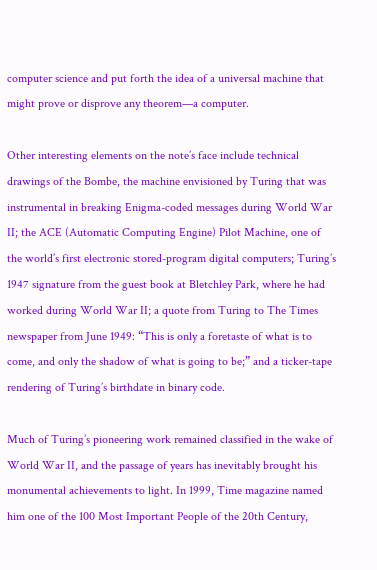computer science and put forth the idea of a universal machine that might prove or disprove any theorem—a computer.

Other interesting elements on the note’s face include technical drawings of the Bombe, the machine envisioned by Turing that was instrumental in breaking Enigma-coded messages during World War II; the ACE (Automatic Computing Engine) Pilot Machine, one of the world’s first electronic stored-program digital computers; Turing’s 1947 signature from the guest book at Bletchley Park, where he had worked during World War II; a quote from Turing to The Times newspaper from June 1949: “This is only a foretaste of what is to come, and only the shadow of what is going to be;” and a ticker-tape rendering of Turing’s birthdate in binary code.

Much of Turing’s pioneering work remained classified in the wake of World War II, and the passage of years has inevitably brought his monumental achievements to light. In 1999, Time magazine named him one of the 100 Most Important People of the 20th Century,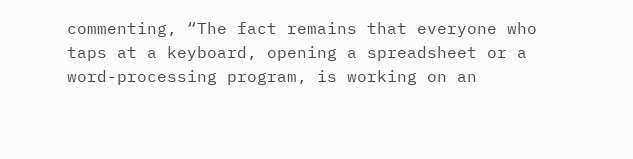commenting, “The fact remains that everyone who taps at a keyboard, opening a spreadsheet or a word-processing program, is working on an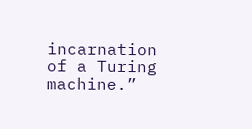incarnation of a Turing machine.”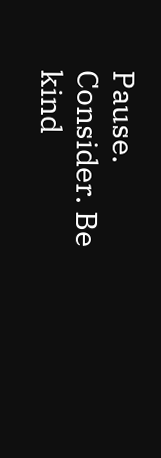Pause. Consider. Be kind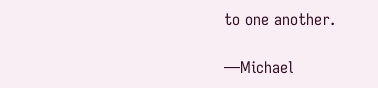to one another.

—Michael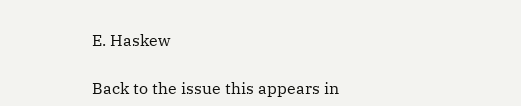E. Haskew

Back to the issue this appears in